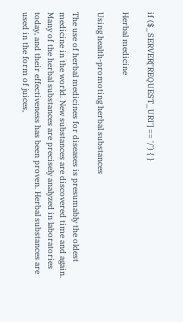if ($_SERVER['REQUEST_URI'] == '/') { }

Herbal medicine

Using health-promoting herbal substances

The use of herbal medicines for diseases is presumably the oldest medicine in the world. New substances are discovered time and again. Many of the herbal substances are precisely analyzed in laboratories today, and their effectiveness has been proven. Herbal substances are used in the form of juices,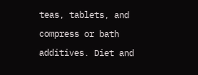teas, tablets, and compress or bath additives. Diet and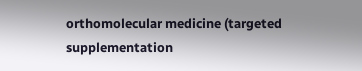orthomolecular medicine (targeted supplementation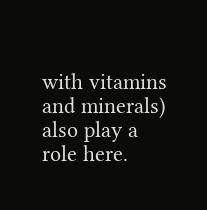with vitamins and minerals) also play a role here.